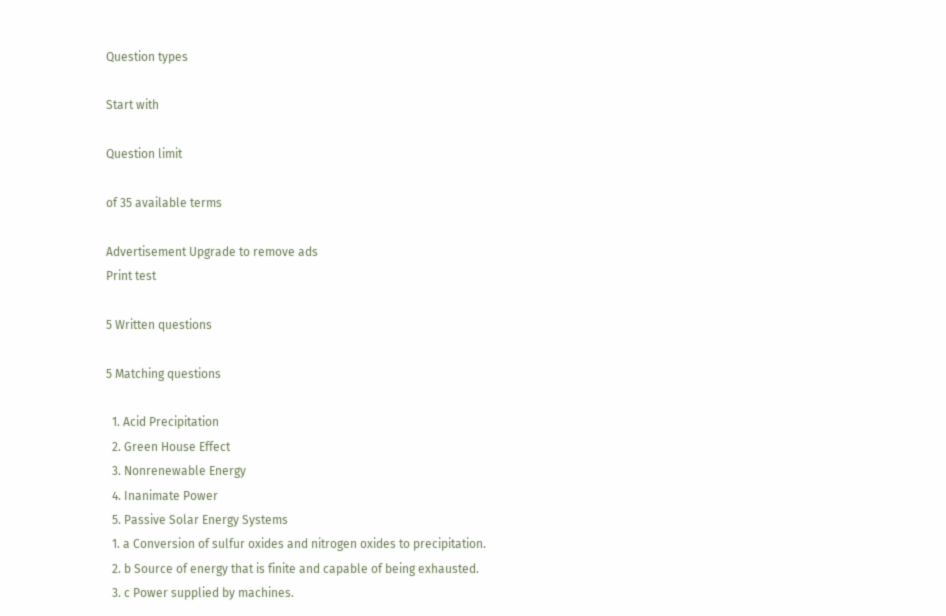Question types

Start with

Question limit

of 35 available terms

Advertisement Upgrade to remove ads
Print test

5 Written questions

5 Matching questions

  1. Acid Precipitation
  2. Green House Effect
  3. Nonrenewable Energy
  4. Inanimate Power
  5. Passive Solar Energy Systems
  1. a Conversion of sulfur oxides and nitrogen oxides to precipitation.
  2. b Source of energy that is finite and capable of being exhausted.
  3. c Power supplied by machines.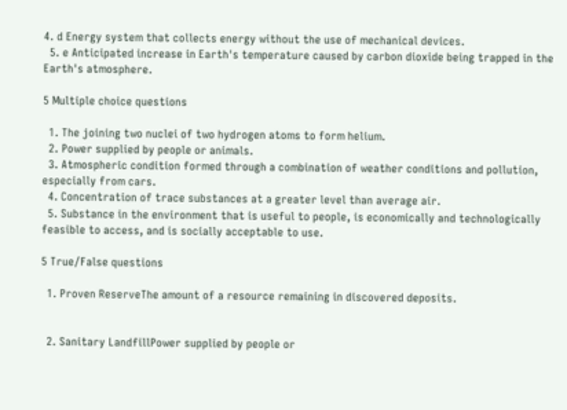4. d Energy system that collects energy without the use of mechanical devices.
  5. e Anticipated increase in Earth's temperature caused by carbon dioxide being trapped in the Earth's atmosphere.

5 Multiple choice questions

  1. The joining two nuclei of two hydrogen atoms to form helium.
  2. Power supplied by people or animals.
  3. Atmospheric condition formed through a combination of weather conditions and pollution, especially from cars.
  4. Concentration of trace substances at a greater level than average air.
  5. Substance in the environment that is useful to people, is economically and technologically feasible to access, and is socially acceptable to use.

5 True/False questions

  1. Proven ReserveThe amount of a resource remaining in discovered deposits.


  2. Sanitary LandfillPower supplied by people or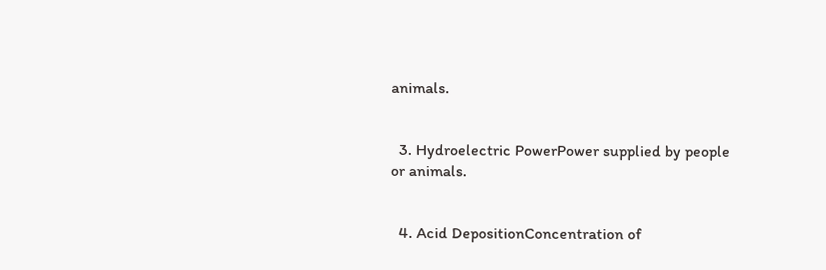animals.


  3. Hydroelectric PowerPower supplied by people or animals.


  4. Acid DepositionConcentration of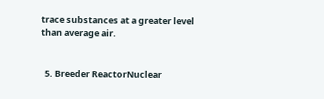trace substances at a greater level than average air.


  5. Breeder ReactorNuclear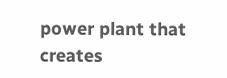power plant that creates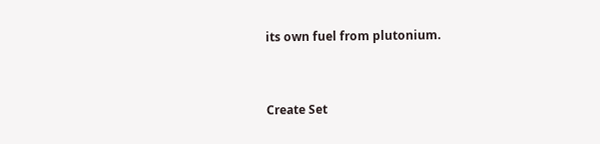its own fuel from plutonium.


Create Set